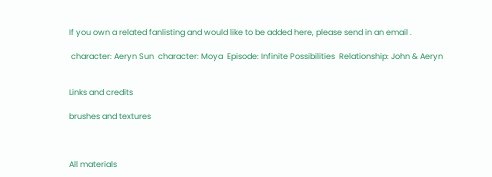If you own a related fanlisting and would like to be added here, please send in an email .

 character: Aeryn Sun  character: Moya  Episode: Infinite Possibilities  Relationship: John & Aeryn


Links and credits

brushes and textures



All materials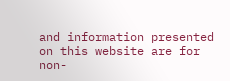and information presented on this website are for non-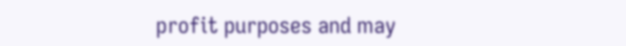profit purposes and may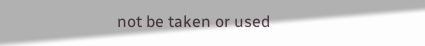not be taken or used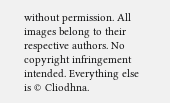without permission. All images belong to their respective authors. No copyright infringement intended. Everything else is © Cliodhna.